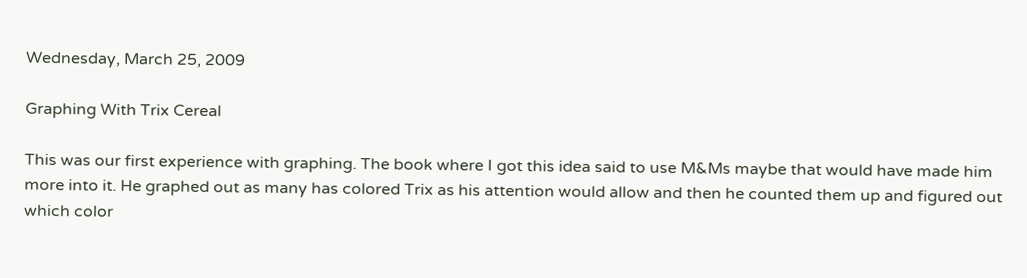Wednesday, March 25, 2009

Graphing With Trix Cereal

This was our first experience with graphing. The book where I got this idea said to use M&Ms maybe that would have made him more into it. He graphed out as many has colored Trix as his attention would allow and then he counted them up and figured out which color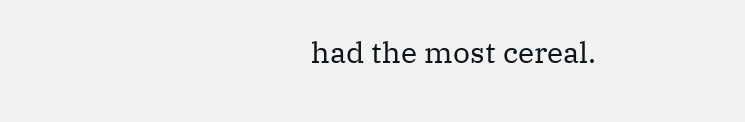had the most cereal.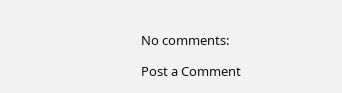No comments:

Post a Comment